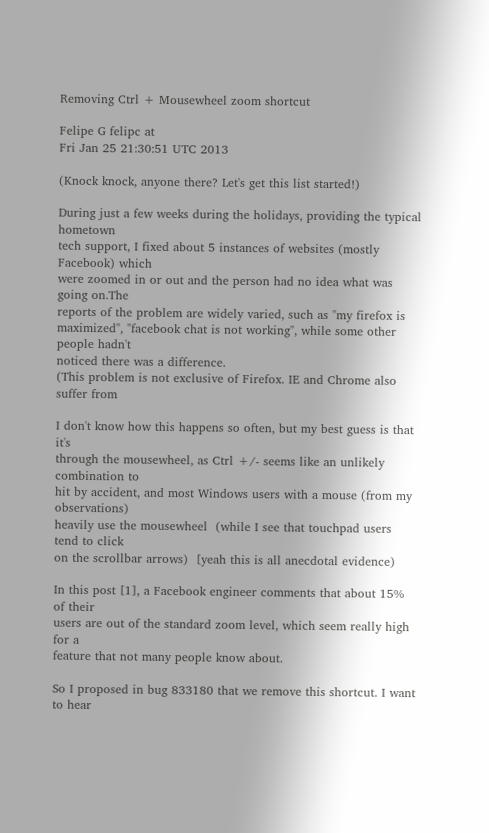Removing Ctrl + Mousewheel zoom shortcut

Felipe G felipc at
Fri Jan 25 21:30:51 UTC 2013

(Knock knock, anyone there? Let's get this list started!)

During just a few weeks during the holidays, providing the typical hometown
tech support, I fixed about 5 instances of websites (mostly Facebook) which
were zoomed in or out and the person had no idea what was going on.The
reports of the problem are widely varied, such as "my firefox is
maximized", "facebook chat is not working", while some other people hadn't
noticed there was a difference.
(This problem is not exclusive of Firefox. IE and Chrome also suffer from

I don't know how this happens so often, but my best guess is that it's
through the mousewheel, as Ctrl +/- seems like an unlikely combination to
hit by accident, and most Windows users with a mouse (from my observations)
heavily use the mousewheel  (while I see that touchpad users tend to click
on the scrollbar arrows)  [yeah this is all anecdotal evidence)

In this post [1], a Facebook engineer comments that about 15% of their
users are out of the standard zoom level, which seem really high for a
feature that not many people know about.

So I proposed in bug 833180 that we remove this shortcut. I want to hear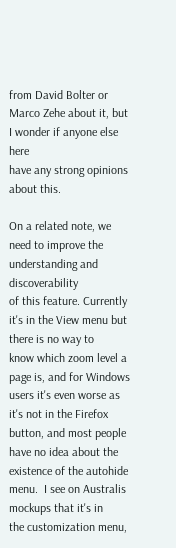from David Bolter or Marco Zehe about it, but I wonder if anyone else here
have any strong opinions about this.

On a related note, we need to improve the understanding and discoverability
of this feature. Currently it's in the View menu but there is no way to
know which zoom level a page is, and for Windows users it's even worse as
it's not in the Firefox button, and most people have no idea about the
existence of the autohide menu.  I see on Australis mockups that it's in
the customization menu,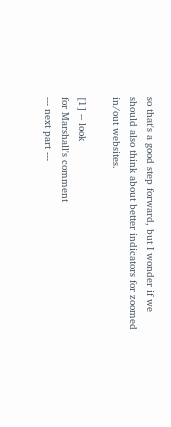so that's a good step forward, but I wonder if we
should also think about better indicators for zoomed in/out websites.

[1] -- look
for Marshall's comment
--- next part ---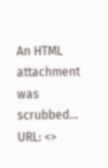An HTML attachment was scrubbed...
URL: <>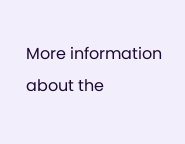More information about the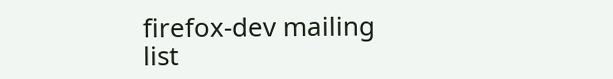firefox-dev mailing list